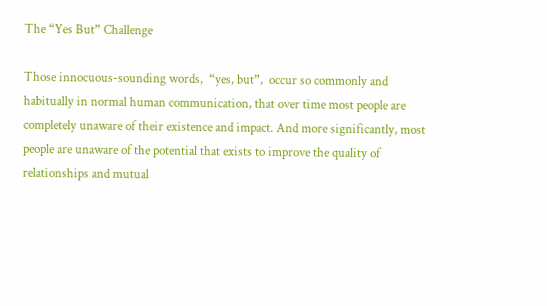The “Yes But” Challenge

Those innocuous-sounding words,  “yes, but”,  occur so commonly and habitually in normal human communication, that over time most people are completely unaware of their existence and impact. And more significantly, most people are unaware of the potential that exists to improve the quality of relationships and mutual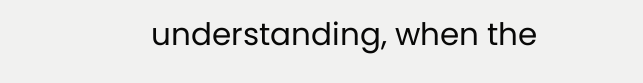understanding, when the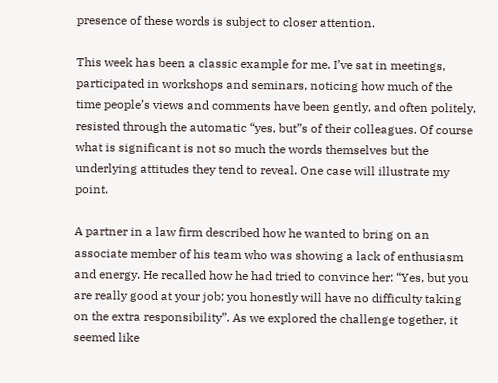presence of these words is subject to closer attention.

This week has been a classic example for me. I’ve sat in meetings, participated in workshops and seminars, noticing how much of the time people’s views and comments have been gently, and often politely, resisted through the automatic “yes, but”s of their colleagues. Of course what is significant is not so much the words themselves but the underlying attitudes they tend to reveal. One case will illustrate my point.

A partner in a law firm described how he wanted to bring on an associate member of his team who was showing a lack of enthusiasm and energy. He recalled how he had tried to convince her: “Yes, but you are really good at your job; you honestly will have no difficulty taking on the extra responsibility”. As we explored the challenge together, it seemed like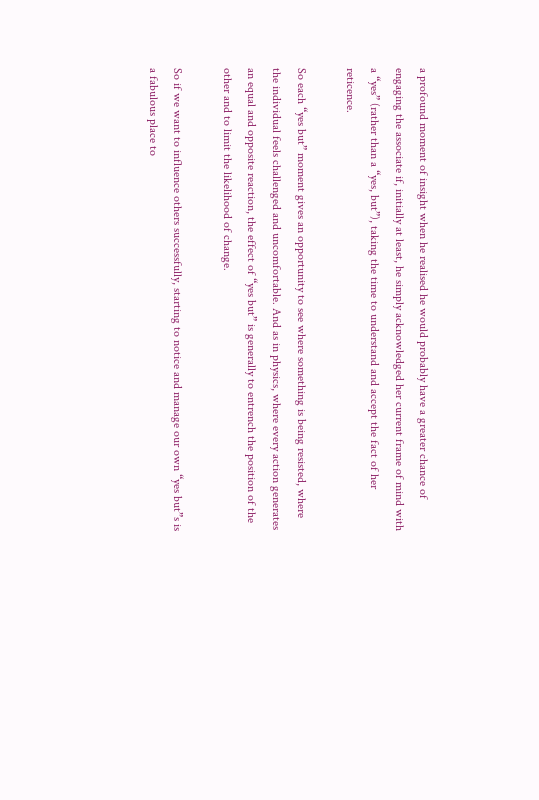a profound moment of insight when he realised he would probably have a greater chance of engaging the associate if, initially at least, he simply acknowledged her current frame of mind with a “yes” (rather than a “yes, but”), taking the time to understand and accept the fact of her reticence.

So each “yes but” moment gives an opportunity to see where something is being resisted, where the individual feels challenged and uncomfortable. And as in physics, where every action generates an equal and opposite reaction, the effect of “yes but” is generally to entrench the position of the other and to limit the likelihood of change.

So if we want to influence others successfully, starting to notice and manage our own “yes but”s is a fabulous place to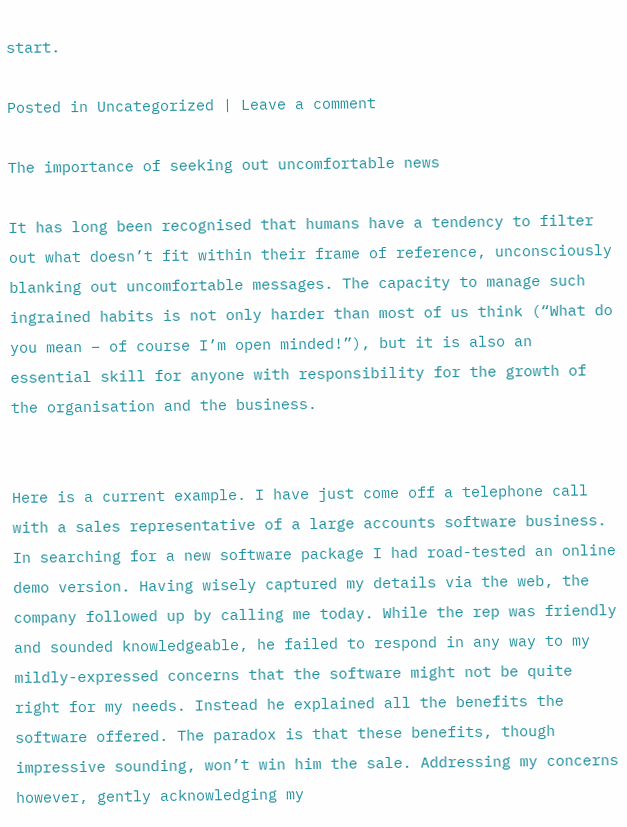start.

Posted in Uncategorized | Leave a comment

The importance of seeking out uncomfortable news

It has long been recognised that humans have a tendency to filter out what doesn’t fit within their frame of reference, unconsciously blanking out uncomfortable messages. The capacity to manage such ingrained habits is not only harder than most of us think (“What do you mean – of course I’m open minded!”), but it is also an essential skill for anyone with responsibility for the growth of the organisation and the business.


Here is a current example. I have just come off a telephone call with a sales representative of a large accounts software business. In searching for a new software package I had road-tested an online demo version. Having wisely captured my details via the web, the company followed up by calling me today. While the rep was friendly and sounded knowledgeable, he failed to respond in any way to my mildly-expressed concerns that the software might not be quite right for my needs. Instead he explained all the benefits the software offered. The paradox is that these benefits, though impressive sounding, won’t win him the sale. Addressing my concerns however, gently acknowledging my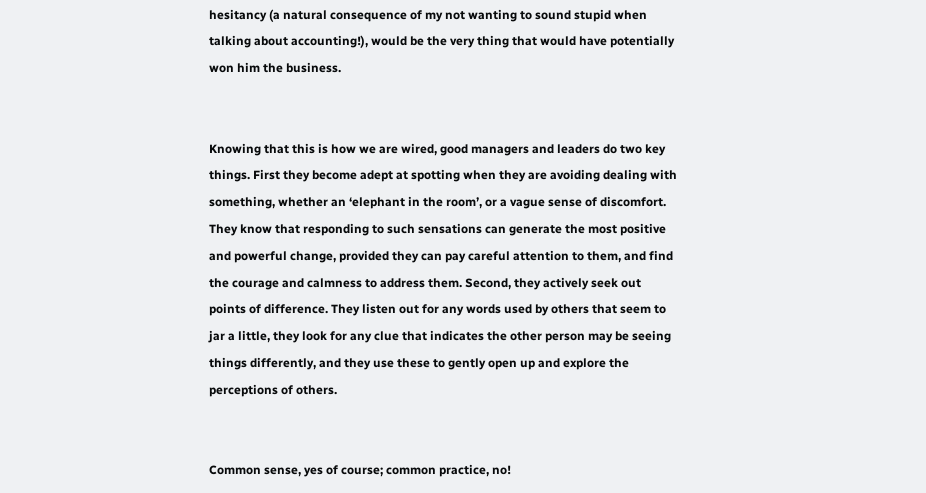hesitancy (a natural consequence of my not wanting to sound stupid when talking about accounting!), would be the very thing that would have potentially won him the business.


Knowing that this is how we are wired, good managers and leaders do two key things. First they become adept at spotting when they are avoiding dealing with something, whether an ‘elephant in the room’, or a vague sense of discomfort.  They know that responding to such sensations can generate the most positive and powerful change, provided they can pay careful attention to them, and find the courage and calmness to address them. Second, they actively seek out points of difference. They listen out for any words used by others that seem to jar a little, they look for any clue that indicates the other person may be seeing things differently, and they use these to gently open up and explore the perceptions of others.


Common sense, yes of course; common practice, no!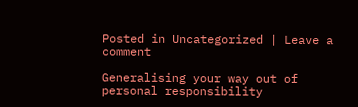Posted in Uncategorized | Leave a comment

Generalising your way out of personal responsibility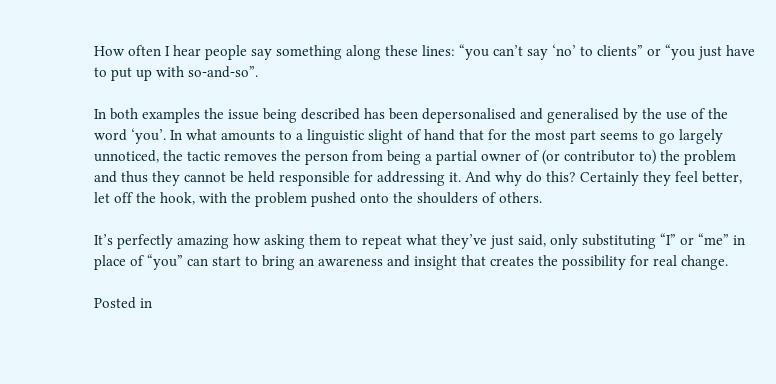How often I hear people say something along these lines: “you can’t say ‘no’ to clients” or “you just have to put up with so-and-so”.

In both examples the issue being described has been depersonalised and generalised by the use of the word ‘you’. In what amounts to a linguistic slight of hand that for the most part seems to go largely unnoticed, the tactic removes the person from being a partial owner of (or contributor to) the problem and thus they cannot be held responsible for addressing it. And why do this? Certainly they feel better, let off the hook, with the problem pushed onto the shoulders of others.

It’s perfectly amazing how asking them to repeat what they’ve just said, only substituting “I” or “me” in place of “you” can start to bring an awareness and insight that creates the possibility for real change.

Posted in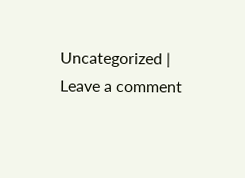Uncategorized | Leave a comment